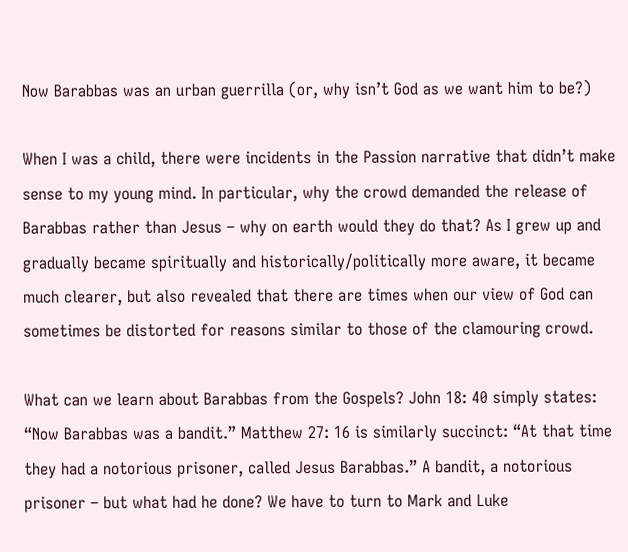Now Barabbas was an urban guerrilla (or, why isn’t God as we want him to be?)

When I was a child, there were incidents in the Passion narrative that didn’t make sense to my young mind. In particular, why the crowd demanded the release of Barabbas rather than Jesus – why on earth would they do that? As I grew up and gradually became spiritually and historically/politically more aware, it became much clearer, but also revealed that there are times when our view of God can sometimes be distorted for reasons similar to those of the clamouring crowd.

What can we learn about Barabbas from the Gospels? John 18: 40 simply states: “Now Barabbas was a bandit.” Matthew 27: 16 is similarly succinct: “At that time they had a notorious prisoner, called Jesus Barabbas.” A bandit, a notorious prisoner – but what had he done? We have to turn to Mark and Luke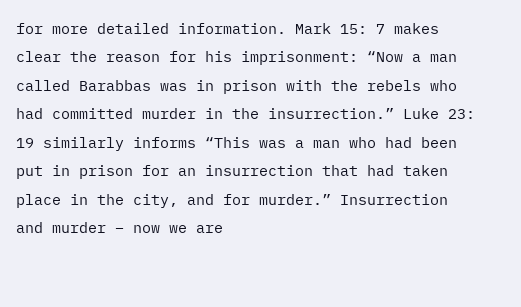for more detailed information. Mark 15: 7 makes clear the reason for his imprisonment: “Now a man called Barabbas was in prison with the rebels who had committed murder in the insurrection.” Luke 23: 19 similarly informs “This was a man who had been put in prison for an insurrection that had taken place in the city, and for murder.” Insurrection and murder – now we are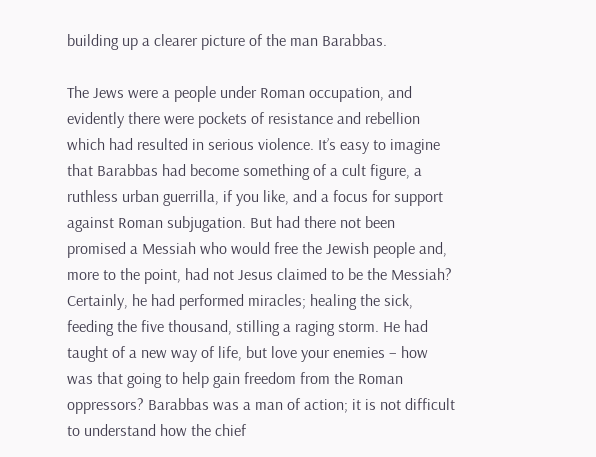building up a clearer picture of the man Barabbas.

The Jews were a people under Roman occupation, and evidently there were pockets of resistance and rebellion which had resulted in serious violence. It’s easy to imagine that Barabbas had become something of a cult figure, a ruthless urban guerrilla, if you like, and a focus for support against Roman subjugation. But had there not been promised a Messiah who would free the Jewish people and, more to the point, had not Jesus claimed to be the Messiah? Certainly, he had performed miracles; healing the sick, feeding the five thousand, stilling a raging storm. He had taught of a new way of life, but love your enemies – how was that going to help gain freedom from the Roman oppressors? Barabbas was a man of action; it is not difficult to understand how the chief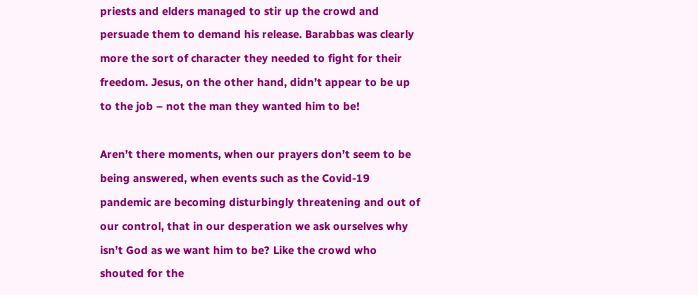priests and elders managed to stir up the crowd and persuade them to demand his release. Barabbas was clearly more the sort of character they needed to fight for their freedom. Jesus, on the other hand, didn’t appear to be up to the job – not the man they wanted him to be!

Aren’t there moments, when our prayers don’t seem to be being answered, when events such as the Covid-19 pandemic are becoming disturbingly threatening and out of our control, that in our desperation we ask ourselves why isn’t God as we want him to be? Like the crowd who shouted for the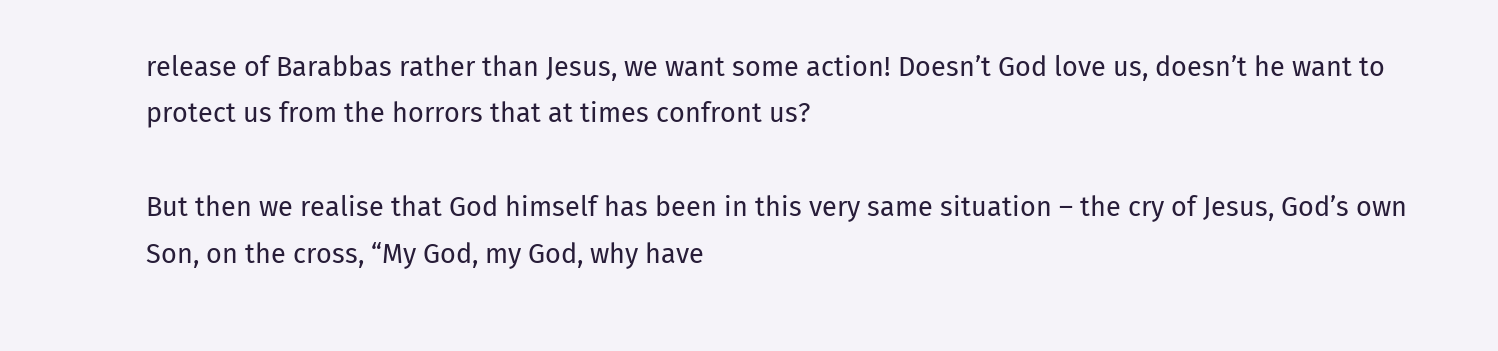release of Barabbas rather than Jesus, we want some action! Doesn’t God love us, doesn’t he want to protect us from the horrors that at times confront us?

But then we realise that God himself has been in this very same situation – the cry of Jesus, God’s own Son, on the cross, “My God, my God, why have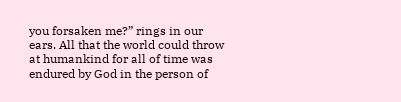you forsaken me?” rings in our ears. All that the world could throw at humankind for all of time was endured by God in the person of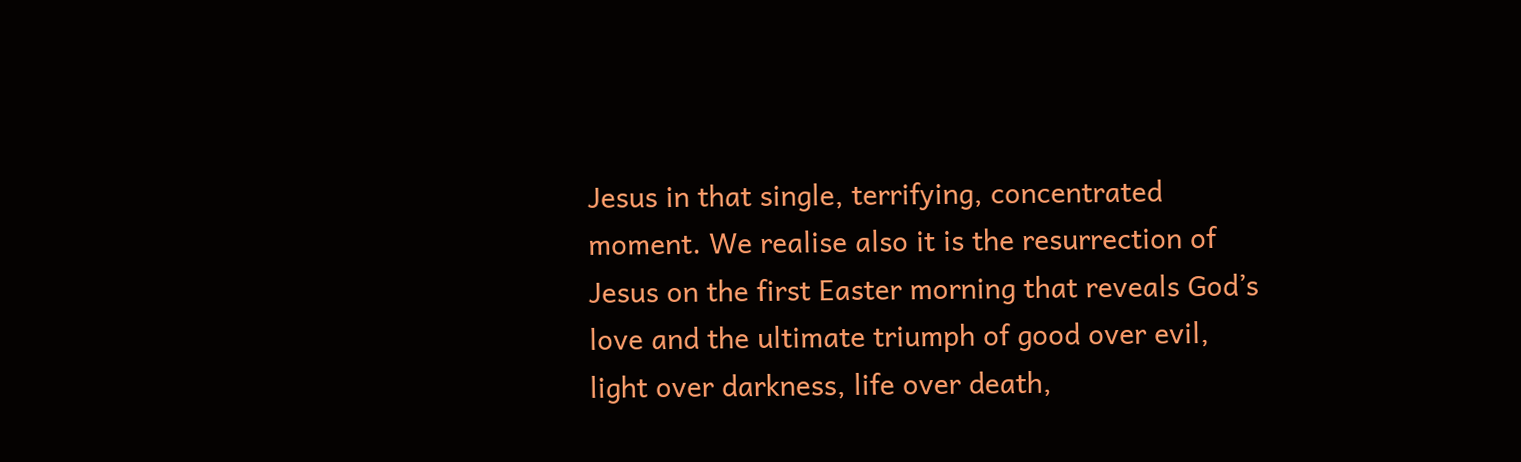Jesus in that single, terrifying, concentrated moment. We realise also it is the resurrection of Jesus on the first Easter morning that reveals God’s love and the ultimate triumph of good over evil, light over darkness, life over death,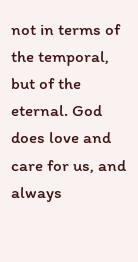not in terms of the temporal, but of the eternal. God does love and care for us, and always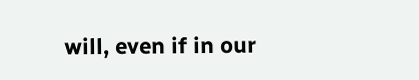will, even if in our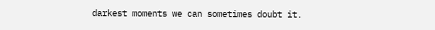darkest moments we can sometimes doubt it.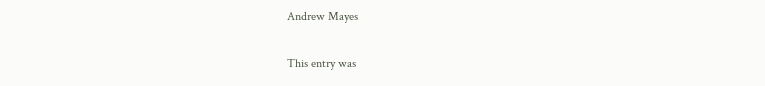Andrew Mayes

This entry was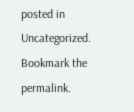posted in Uncategorized. Bookmark the permalink.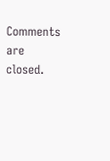Comments are closed.